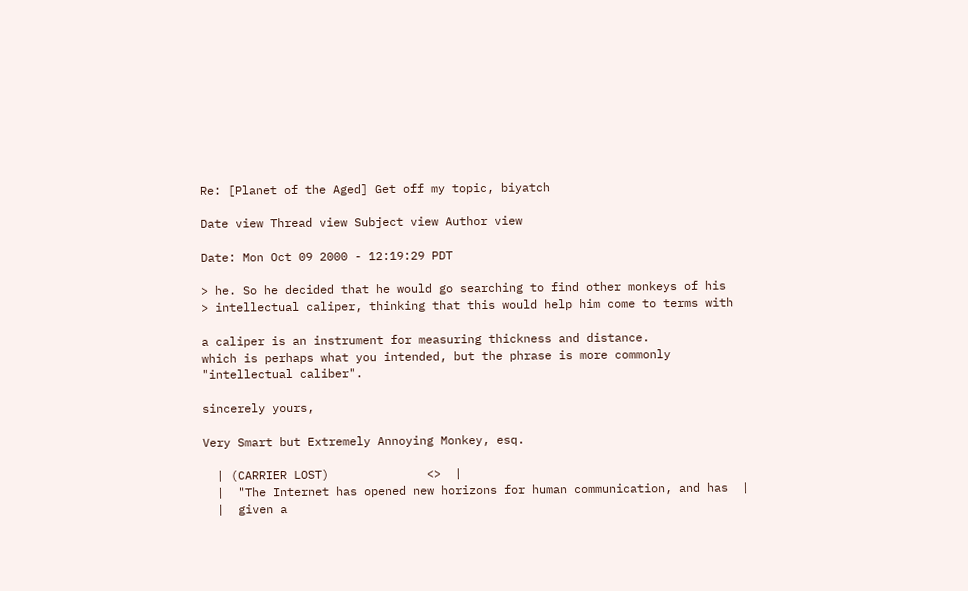Re: [Planet of the Aged] Get off my topic, biyatch

Date view Thread view Subject view Author view

Date: Mon Oct 09 2000 - 12:19:29 PDT

> he. So he decided that he would go searching to find other monkeys of his
> intellectual caliper, thinking that this would help him come to terms with

a caliper is an instrument for measuring thickness and distance.
which is perhaps what you intended, but the phrase is more commonly
"intellectual caliber".

sincerely yours,

Very Smart but Extremely Annoying Monkey, esq.

  | (CARRIER LOST)              <>  |
  |  "The Internet has opened new horizons for human communication, and has  |
  |  given a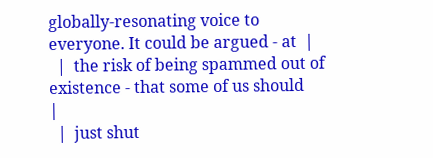globally-resonating voice to everyone. It could be argued - at  |
  |  the risk of being spammed out of existence - that some of us should     |
  |  just shut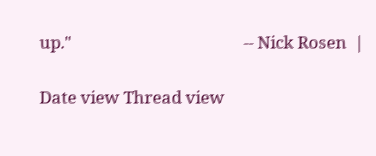up."                                           -- Nick Rosen  |

Date view Thread view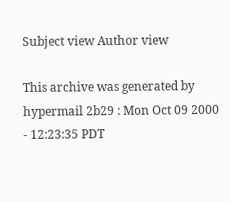Subject view Author view

This archive was generated by hypermail 2b29 : Mon Oct 09 2000 - 12:23:35 PDT